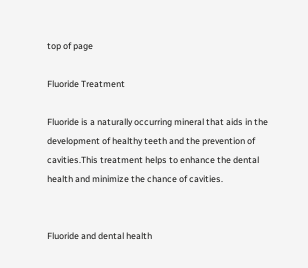top of page

Fluoride Treatment

Fluoride is a naturally occurring mineral that aids in the development of healthy teeth and the prevention of cavities.This treatment helps to enhance the dental health and minimize the chance of cavities.


Fluoride and dental health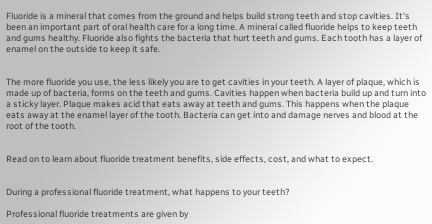Fluoride is a mineral that comes from the ground and helps build strong teeth and stop cavities. It's been an important part of oral health care for a long time. A mineral called fluoride helps to keep teeth and gums healthy. Fluoride also fights the bacteria that hurt teeth and gums. Each tooth has a layer of enamel on the outside to keep it safe.


The more fluoride you use, the less likely you are to get cavities in your teeth. A layer of plaque, which is made up of bacteria, forms on the teeth and gums. Cavities happen when bacteria build up and turn into a sticky layer. Plaque makes acid that eats away at teeth and gums. This happens when the plaque eats away at the enamel layer of the tooth. Bacteria can get into and damage nerves and blood at the root of the tooth.


Read on to learn about fluoride treatment benefits, side effects, cost, and what to expect.


During a professional fluoride treatment, what happens to your teeth?

Professional fluoride treatments are given by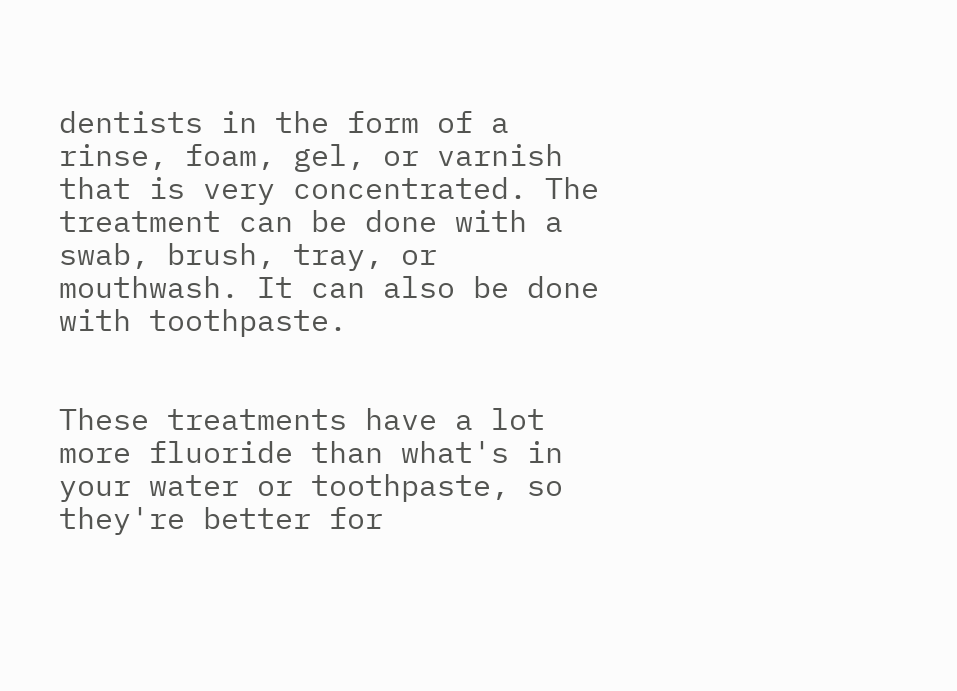dentists in the form of a rinse, foam, gel, or varnish that is very concentrated. The treatment can be done with a swab, brush, tray, or mouthwash. It can also be done with toothpaste.


These treatments have a lot more fluoride than what's in your water or toothpaste, so they're better for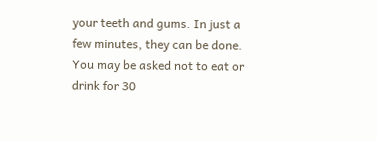your teeth and gums. In just a few minutes, they can be done. You may be asked not to eat or drink for 30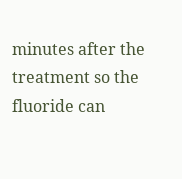minutes after the treatment so the fluoride can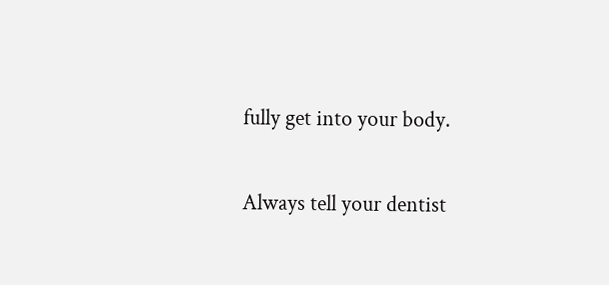fully get into your body.


Always tell your dentist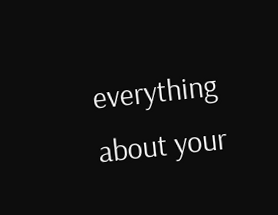everything about your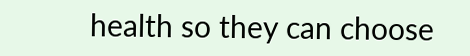health so they can choose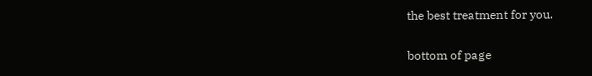the best treatment for you.

bottom of page